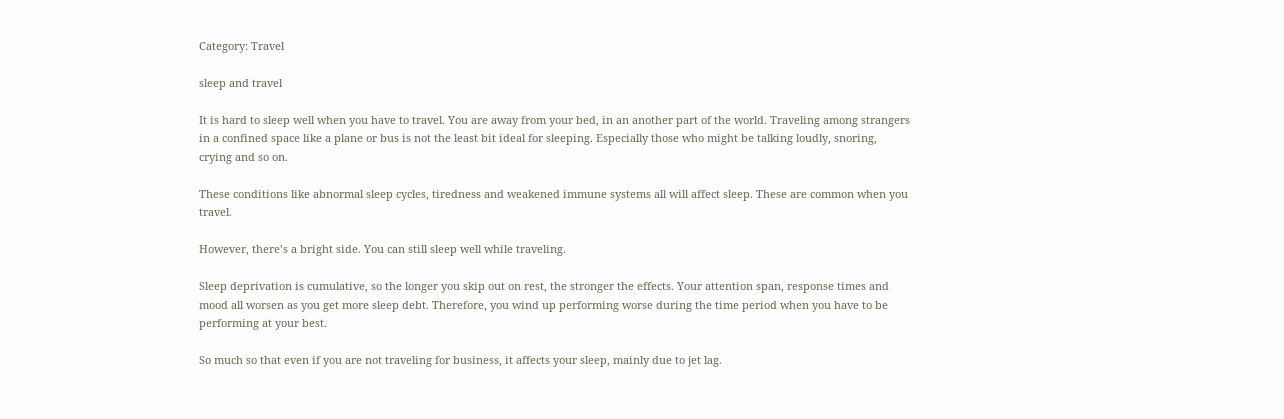Category: Travel

sleep and travel

It is hard to sleep well when you have to travel. You are away from your bed, in an another part of the world. Traveling among strangers in a confined space like a plane or bus is not the least bit ideal for sleeping. Especially those who might be talking loudly, snoring, crying and so on.

These conditions like abnormal sleep cycles, tiredness and weakened immune systems all will affect sleep. These are common when you travel.

However, there’s a bright side. You can still sleep well while traveling.

Sleep deprivation is cumulative, so the longer you skip out on rest, the stronger the effects. Your attention span, response times and mood all worsen as you get more sleep debt. Therefore, you wind up performing worse during the time period when you have to be performing at your best.

So much so that even if you are not traveling for business, it affects your sleep, mainly due to jet lag.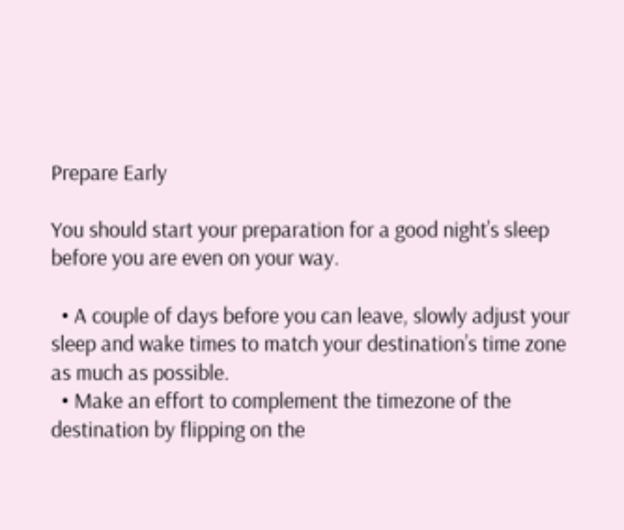Prepare Early

You should start your preparation for a good night’s sleep before you are even on your way.

  • A couple of days before you can leave, slowly adjust your sleep and wake times to match your destination’s time zone as much as possible.
  • Make an effort to complement the timezone of the destination by flipping on the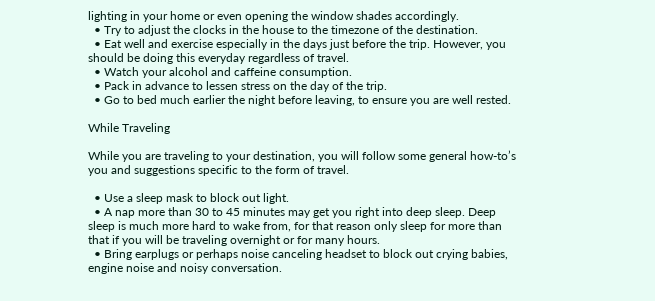lighting in your home or even opening the window shades accordingly.
  • Try to adjust the clocks in the house to the timezone of the destination.
  • Eat well and exercise especially in the days just before the trip. However, you should be doing this everyday regardless of travel.
  • Watch your alcohol and caffeine consumption.
  • Pack in advance to lessen stress on the day of the trip.
  • Go to bed much earlier the night before leaving, to ensure you are well rested.

While Traveling

While you are traveling to your destination, you will follow some general how-to’s you and suggestions specific to the form of travel.

  • Use a sleep mask to block out light.
  • A nap more than 30 to 45 minutes may get you right into deep sleep. Deep sleep is much more hard to wake from, for that reason only sleep for more than that if you will be traveling overnight or for many hours.
  • Bring earplugs or perhaps noise canceling headset to block out crying babies, engine noise and noisy conversation.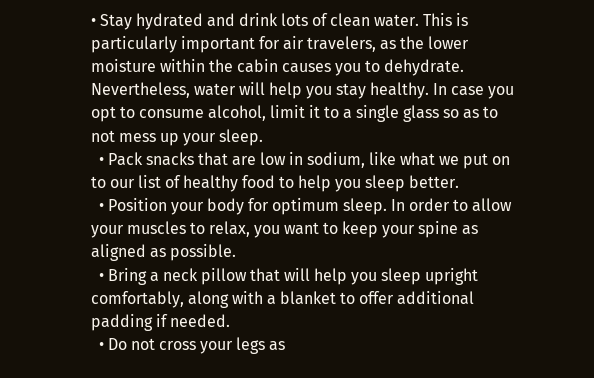• Stay hydrated and drink lots of clean water. This is particularly important for air travelers, as the lower moisture within the cabin causes you to dehydrate. Nevertheless, water will help you stay healthy. In case you opt to consume alcohol, limit it to a single glass so as to not mess up your sleep.
  • Pack snacks that are low in sodium, like what we put on to our list of healthy food to help you sleep better.
  • Position your body for optimum sleep. In order to allow your muscles to relax, you want to keep your spine as aligned as possible.
  • Bring a neck pillow that will help you sleep upright comfortably, along with a blanket to offer additional padding if needed.
  • Do not cross your legs as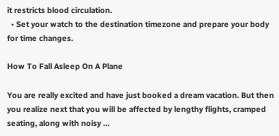it restricts blood circulation.
  • Set your watch to the destination timezone and prepare your body for time changes.

How To Fall Asleep On A Plane

You are really excited and have just booked a dream vacation. But then you realize next that you will be affected by lengthy flights, cramped seating, along with noisy …